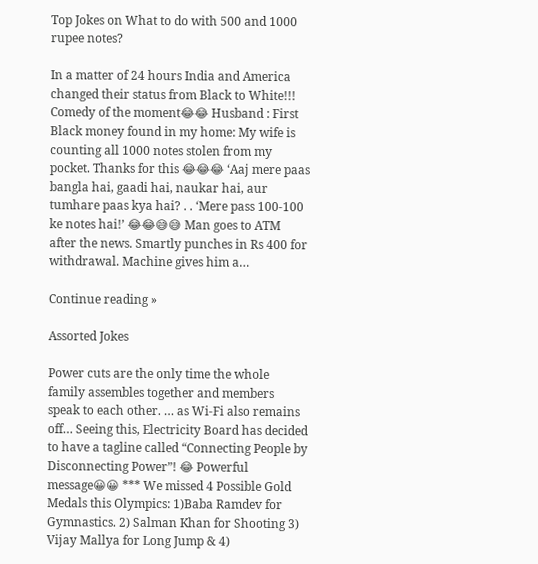Top Jokes on What to do with 500 and 1000 rupee notes?

In a matter of 24 hours India and America changed their status from Black to White!!! Comedy of the moment😂😂 Husband : First Black money found in my home: My wife is counting all 1000 notes stolen from my pocket. Thanks for this 😂😂😂 ‘Aaj mere paas bangla hai, gaadi hai, naukar hai, aur tumhare paas kya hai? . . ‘Mere pass 100-100 ke notes hai!’ 😂😂😅😅 Man goes to ATM after the news. Smartly punches in Rs 400 for withdrawal. Machine gives him a…

Continue reading »

Assorted Jokes

Power cuts are the only time the whole family assembles together and members speak to each other. … as Wi-Fi also remains off… Seeing this, Electricity Board has decided to have a tagline called “Connecting People by Disconnecting Power”! 😂 Powerful message😀😀 *** We missed 4 Possible Gold Medals this Olympics: 1)Baba Ramdev for Gymnastics. 2) Salman Khan for Shooting 3) Vijay Mallya for Long Jump & 4)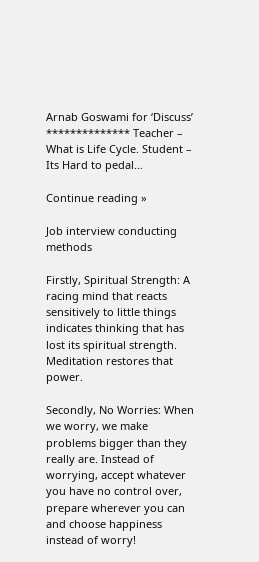Arnab Goswami for ‘Discuss’ ************** Teacher – What is Life Cycle. Student – Its Hard to pedal…

Continue reading »

Job interview conducting methods

Firstly, Spiritual Strength: A racing mind that reacts sensitively to little things indicates thinking that has lost its spiritual strength. Meditation restores that power.

Secondly, No Worries: When we worry, we make problems bigger than they really are. Instead of worrying, accept whatever you have no control over, prepare wherever you can and choose happiness instead of worry!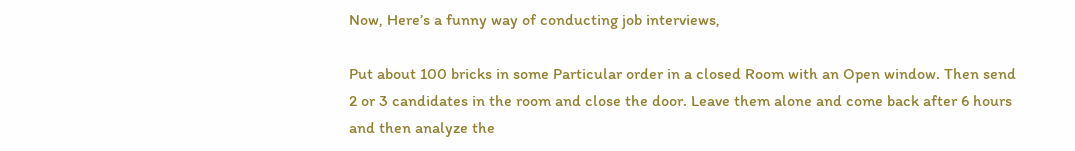Now, Here’s a funny way of conducting job interviews,

Put about 100 bricks in some Particular order in a closed Room with an Open window. Then send 2 or 3 candidates in the room and close the door. Leave them alone and come back after 6 hours and then analyze the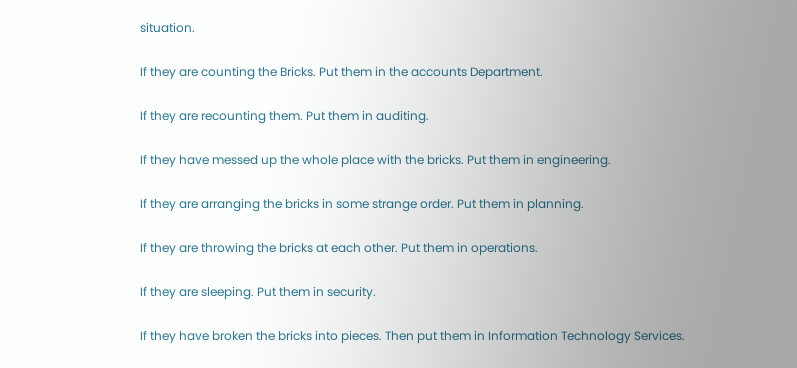situation.

If they are counting the Bricks. Put them in the accounts Department.

If they are recounting them. Put them in auditing.

If they have messed up the whole place with the bricks. Put them in engineering.

If they are arranging the bricks in some strange order. Put them in planning.

If they are throwing the bricks at each other. Put them in operations.

If they are sleeping. Put them in security.

If they have broken the bricks into pieces. Then put them in Information Technology Services.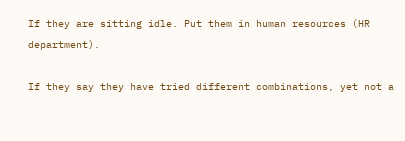If they are sitting idle. Put them in human resources (HR department).

If they say they have tried different combinations, yet not a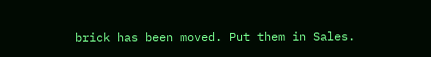brick has been moved. Put them in Sales.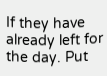If they have already left for the day. Put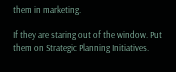them in marketing.

If they are staring out of the window. Put them on Strategic Planning Initiatives.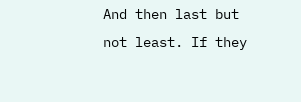And then last but not least. If they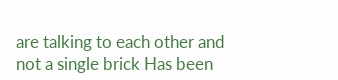are talking to each other and not a single brick Has been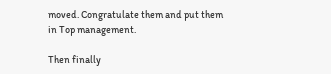moved. Congratulate them and put them in Top management.

Then finally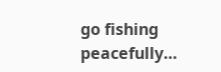go fishing peacefully…